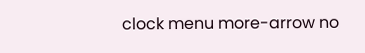clock menu more-arrow no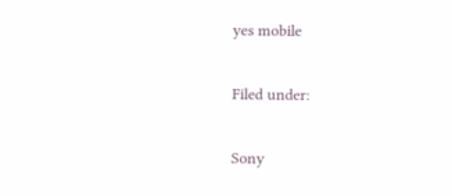yes mobile

Filed under:

Sony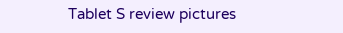Tablet S review pictures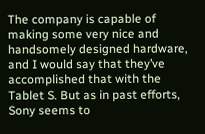The company is capable of making some very nice and handsomely designed hardware, and I would say that they’ve accomplished that with the Tablet S. But as in past efforts, Sony seems to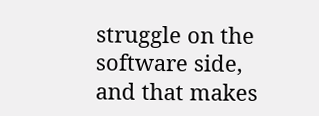struggle on the software side, and that makes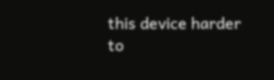this device harder to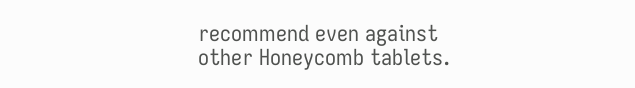recommend even against other Honeycomb tablets.